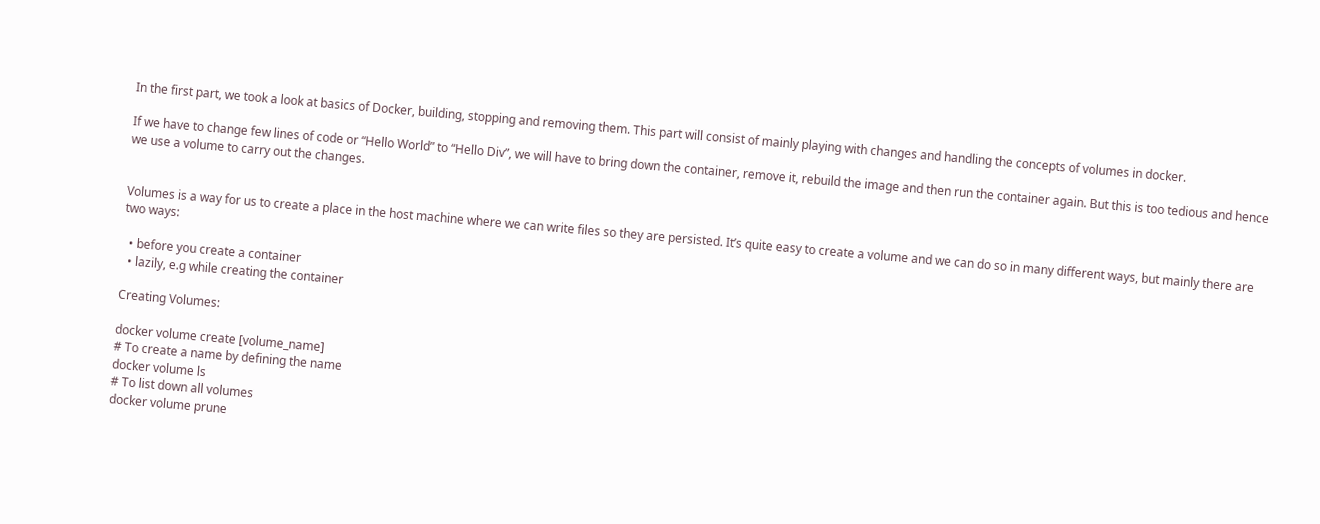In the first part, we took a look at basics of Docker, building, stopping and removing them. This part will consist of mainly playing with changes and handling the concepts of volumes in docker.

If we have to change few lines of code or “Hello World” to “Hello Div”, we will have to bring down the container, remove it, rebuild the image and then run the container again. But this is too tedious and hence we use a volume to carry out the changes.


Volumes is a way for us to create a place in the host machine where we can write files so they are persisted. It’s quite easy to create a volume and we can do so in many different ways, but mainly there are two ways:

  • before you create a container
  • lazily, e.g while creating the container

Creating Volumes:

docker volume create [volume_name]
# To create a name by defining the name
docker volume ls
# To list down all volumes
docker volume prune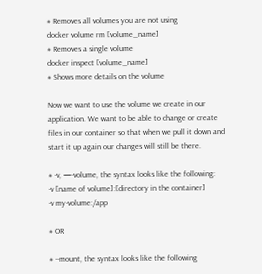# Removes all volumes you are not using
docker volume rm [volume_name]
# Removes a single volume
docker inspect [volume_name]
# Shows more details on the volume

Now we want to use the volume we create in our application. We want to be able to change or create files in our container so that when we pull it down and start it up again our changes will still be there.

# -v, —-volume, the syntax looks like the following:
-v [name of volume]:[directory in the container]
-v my-volume:/app

# OR

# --mount, the syntax looks like the following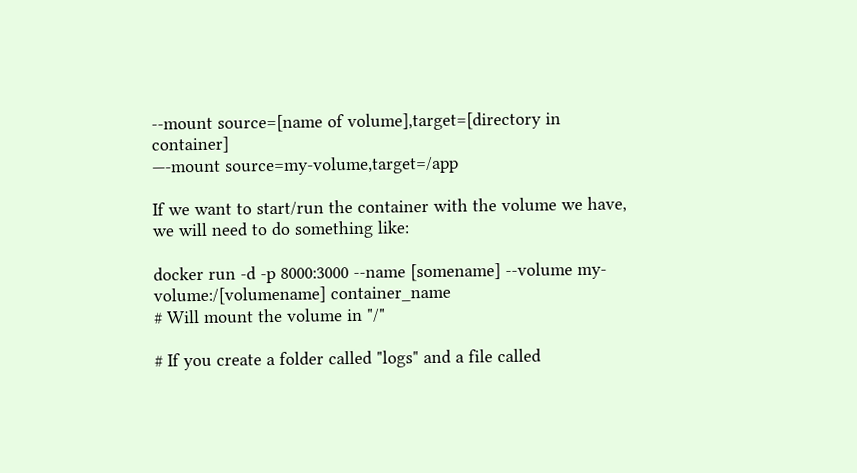--mount source=[name of volume],target=[directory in container]
—-mount source=my-volume,target=/app

If we want to start/run the container with the volume we have, we will need to do something like:

docker run -d -p 8000:3000 --name [somename] --volume my-volume:/[volumename] container_name
# Will mount the volume in "/"

# If you create a folder called "logs" and a file called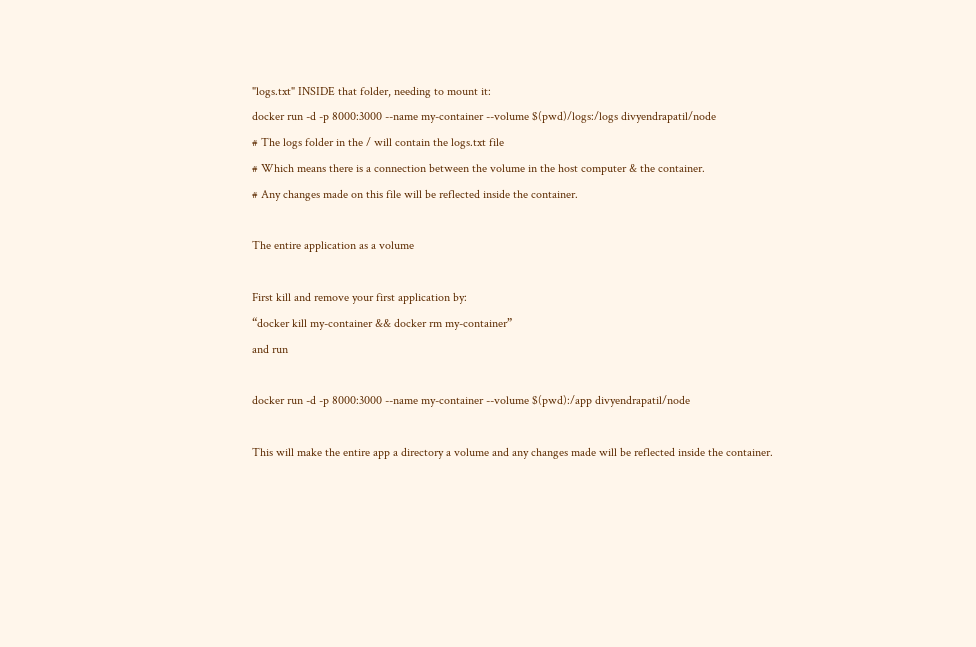"logs.txt" INSIDE that folder, needing to mount it:
docker run -d -p 8000:3000 --name my-container --volume $(pwd)/logs:/logs divyendrapatil/node
# The logs folder in the / will contain the logs.txt file
# Which means there is a connection between the volume in the host computer & the container.
# Any changes made on this file will be reflected inside the container.

The entire application as a volume

First kill and remove your first application by:
“docker kill my-container && docker rm my-container”
and run

docker run -d -p 8000:3000 --name my-container --volume $(pwd):/app divyendrapatil/node

This will make the entire app a directory a volume and any changes made will be reflected inside the container.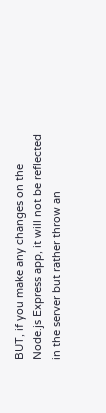BUT, if you make any changes on the Node.js Express app, it will not be reflected in the server but rather throw an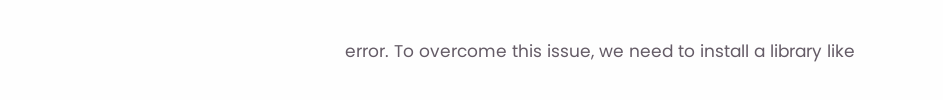error. To overcome this issue, we need to install a library like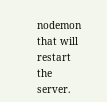nodemon that will restart the server.